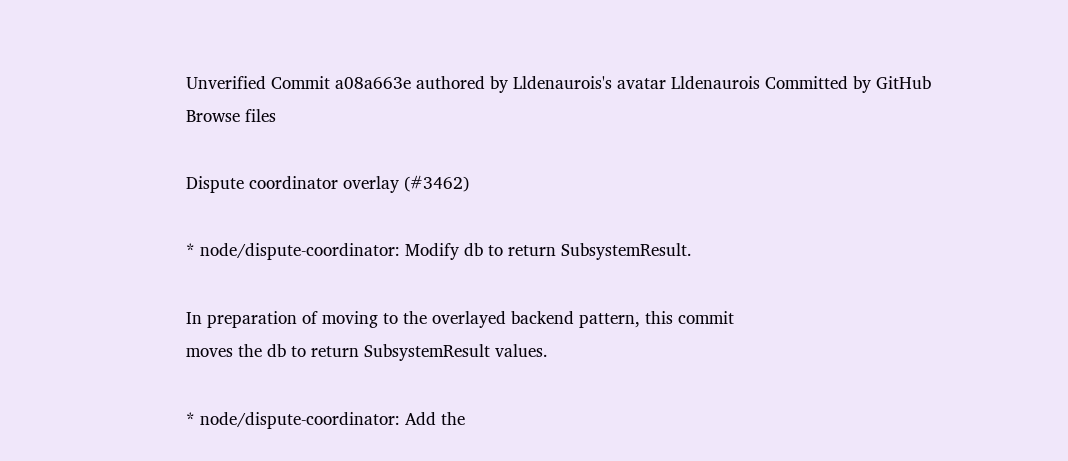Unverified Commit a08a663e authored by Lldenaurois's avatar Lldenaurois Committed by GitHub
Browse files

Dispute coordinator overlay (#3462)

* node/dispute-coordinator: Modify db to return SubsystemResult.

In preparation of moving to the overlayed backend pattern, this commit
moves the db to return SubsystemResult values.

* node/dispute-coordinator: Add the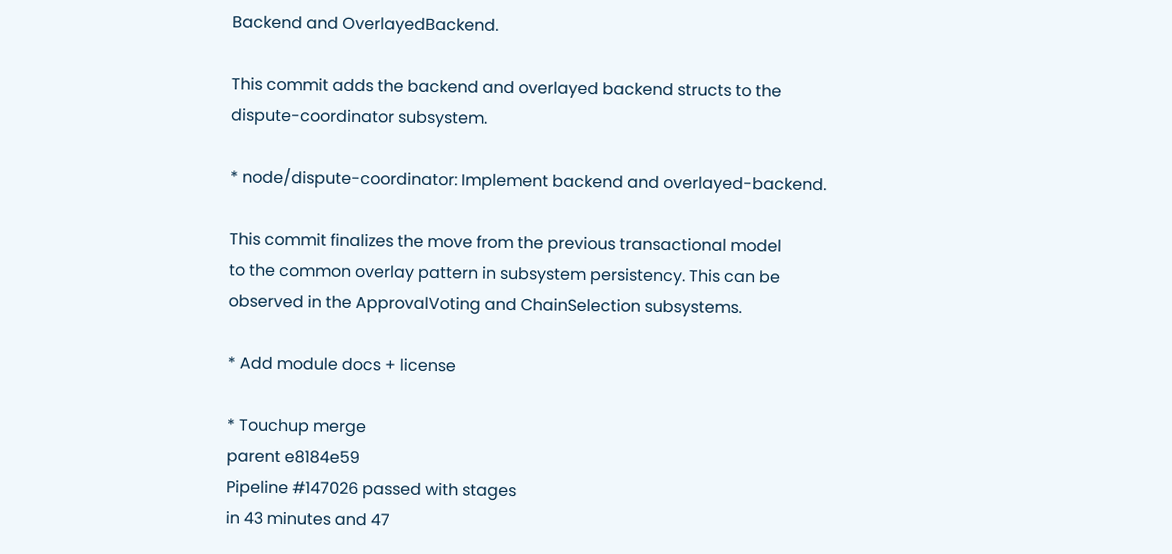Backend and OverlayedBackend.

This commit adds the backend and overlayed backend structs to the
dispute-coordinator subsystem.

* node/dispute-coordinator: Implement backend and overlayed-backend.

This commit finalizes the move from the previous transactional model
to the common overlay pattern in subsystem persistency. This can be
observed in the ApprovalVoting and ChainSelection subsystems.

* Add module docs + license

* Touchup merge
parent e8184e59
Pipeline #147026 passed with stages
in 43 minutes and 47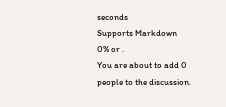seconds
Supports Markdown
0% or .
You are about to add 0 people to the discussion.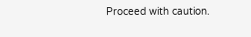Proceed with caution.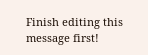Finish editing this message first!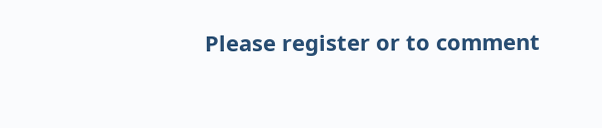Please register or to comment